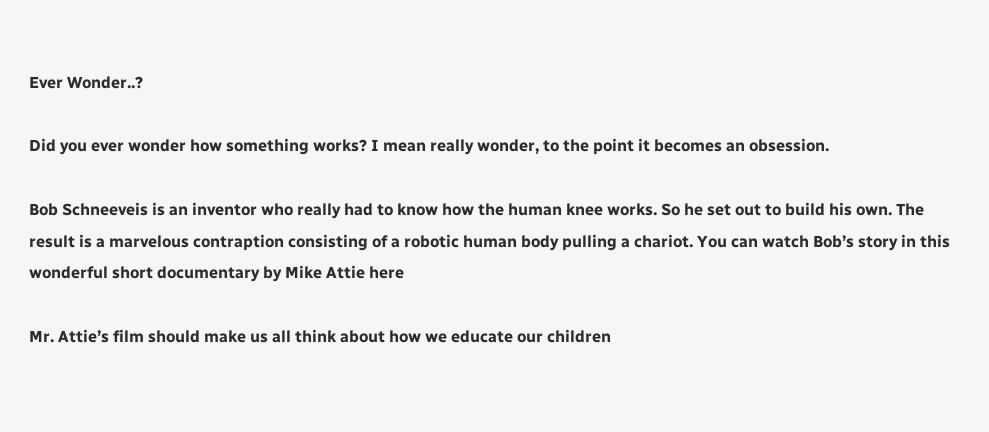Ever Wonder..?

Did you ever wonder how something works? I mean really wonder, to the point it becomes an obsession.

Bob Schneeveis is an inventor who really had to know how the human knee works. So he set out to build his own. The result is a marvelous contraption consisting of a robotic human body pulling a chariot. You can watch Bob’s story in this wonderful short documentary by Mike Attie here

Mr. Attie’s film should make us all think about how we educate our children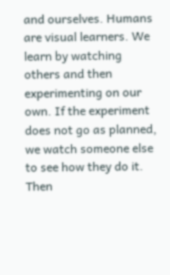and ourselves. Humans are visual learners. We learn by watching others and then experimenting on our own. If the experiment does not go as planned, we watch someone else to see how they do it. Then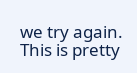we try again. This is pretty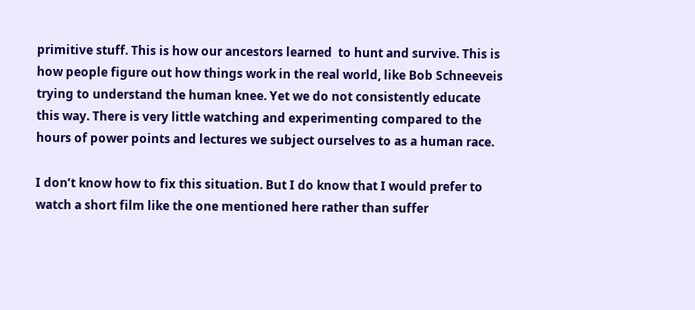primitive stuff. This is how our ancestors learned  to hunt and survive. This is how people figure out how things work in the real world, like Bob Schneeveis trying to understand the human knee. Yet we do not consistently educate this way. There is very little watching and experimenting compared to the hours of power points and lectures we subject ourselves to as a human race.

I don’t know how to fix this situation. But I do know that I would prefer to watch a short film like the one mentioned here rather than suffer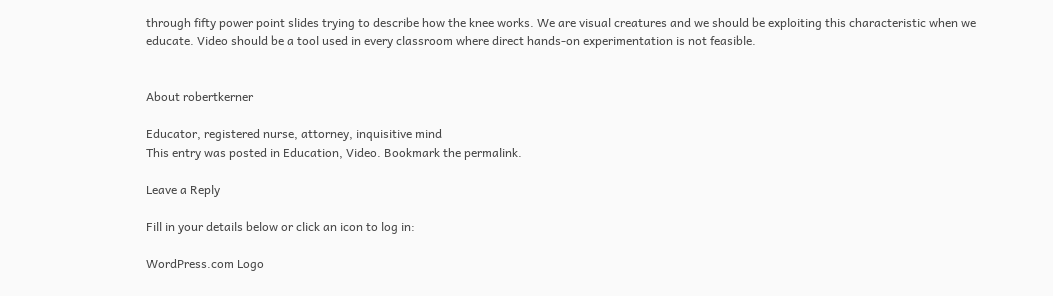through fifty power point slides trying to describe how the knee works. We are visual creatures and we should be exploiting this characteristic when we educate. Video should be a tool used in every classroom where direct hands-on experimentation is not feasible.


About robertkerner

Educator, registered nurse, attorney, inquisitive mind
This entry was posted in Education, Video. Bookmark the permalink.

Leave a Reply

Fill in your details below or click an icon to log in:

WordPress.com Logo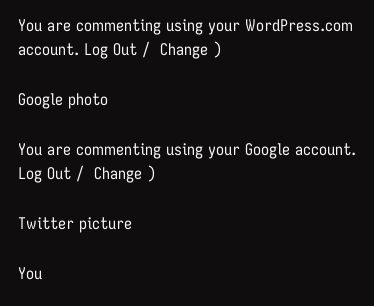You are commenting using your WordPress.com account. Log Out /  Change )

Google photo

You are commenting using your Google account. Log Out /  Change )

Twitter picture

You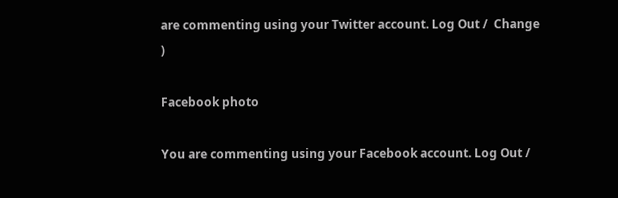are commenting using your Twitter account. Log Out /  Change )

Facebook photo

You are commenting using your Facebook account. Log Out /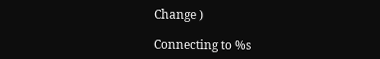Change )

Connecting to %s